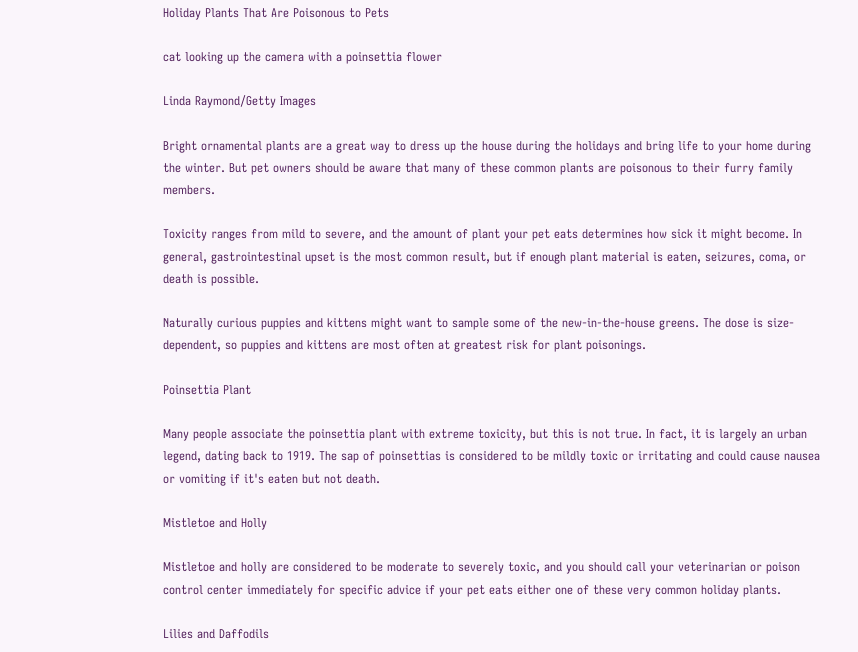Holiday Plants That Are Poisonous to Pets

cat looking up the camera with a poinsettia flower

Linda Raymond/Getty Images

Bright ornamental plants are a great way to dress up the house during the holidays and bring life to your home during the winter. But pet owners should be aware that many of these common plants are poisonous to their furry family members.

Toxicity ranges from mild to severe, and the amount of plant your pet eats determines how sick it might become. In general, gastrointestinal upset is the most common result, but if enough plant material is eaten, seizures, coma, or death is possible.

Naturally curious puppies and kittens might want to sample some of the new-in-the-house greens. The dose is size-dependent, so puppies and kittens are most often at greatest risk for plant poisonings.

Poinsettia Plant

Many people associate the poinsettia plant with extreme toxicity, but this is not true. In fact, it is largely an urban legend, dating back to 1919. The sap of poinsettias is considered to be mildly toxic or irritating and could cause nausea or vomiting if it's eaten but not death.

Mistletoe and Holly

Mistletoe and holly are considered to be moderate to severely toxic, and you should call your veterinarian or poison control center immediately for specific advice if your pet eats either one of these very common holiday plants.

Lilies and Daffodils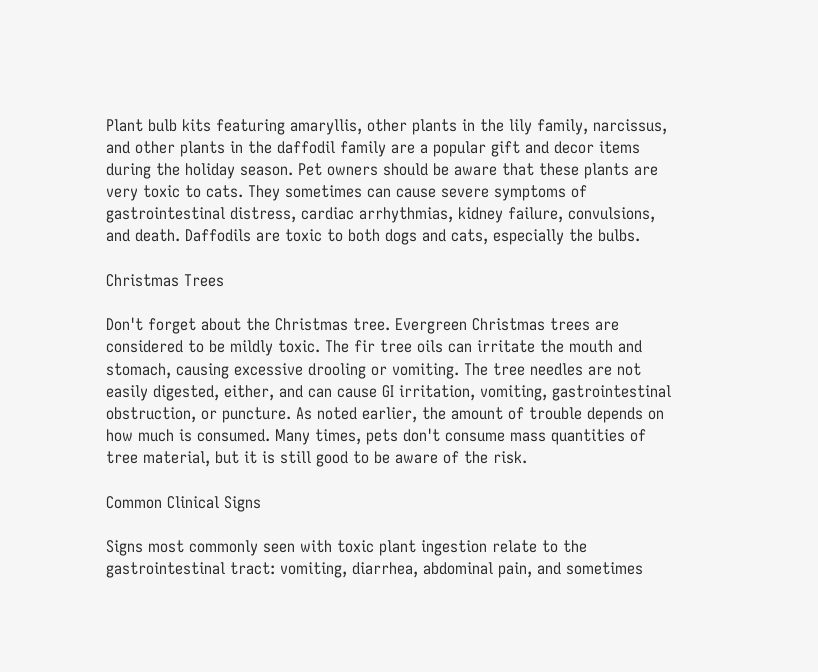Plant bulb kits featuring amaryllis, other plants in the lily family, narcissus, and other plants in the daffodil family are a popular gift and decor items during the holiday season. Pet owners should be aware that these plants are very toxic to cats. They sometimes can cause severe symptoms of gastrointestinal distress, cardiac arrhythmias, kidney failure, convulsions, and death. Daffodils are toxic to both dogs and cats, especially the bulbs.

Christmas Trees

Don't forget about the Christmas tree. Evergreen Christmas trees are considered to be mildly toxic. The fir tree oils can irritate the mouth and stomach, causing excessive drooling or vomiting. The tree needles are not easily digested, either, and can cause GI irritation, vomiting, gastrointestinal obstruction, or puncture. As noted earlier, the amount of trouble depends on how much is consumed. Many times, pets don't consume mass quantities of tree material, but it is still good to be aware of the risk.

Common Clinical Signs

Signs most commonly seen with toxic plant ingestion relate to the gastrointestinal tract: vomiting, diarrhea, abdominal pain, and sometimes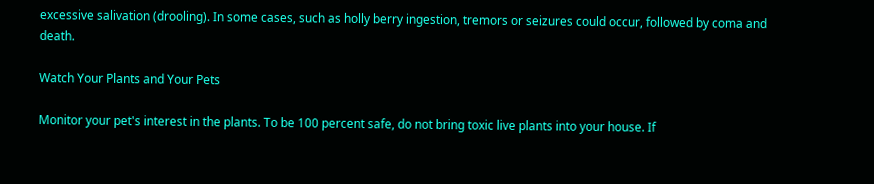excessive salivation (drooling). In some cases, such as holly berry ingestion, tremors or seizures could occur, followed by coma and death.

Watch Your Plants and Your Pets

Monitor your pet's interest in the plants. To be 100 percent safe, do not bring toxic live plants into your house. If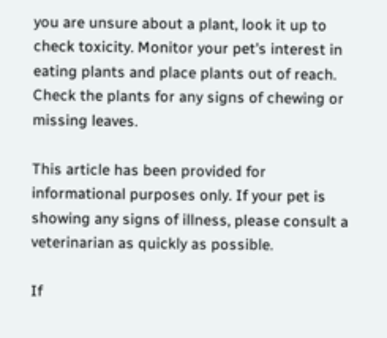you are unsure about a plant, look it up to check toxicity. Monitor your pet's interest in eating plants and place plants out of reach. Check the plants for any signs of chewing or missing leaves.

This article has been provided for informational purposes only. If your pet is showing any signs of illness, please consult a veterinarian as quickly as possible.

If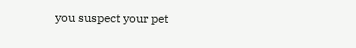you suspect your pet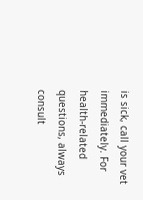is sick, call your vet immediately. For health-related questions, always consult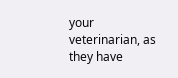your veterinarian, as they have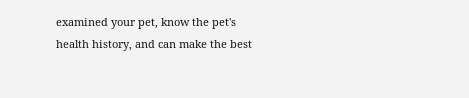examined your pet, know the pet's health history, and can make the best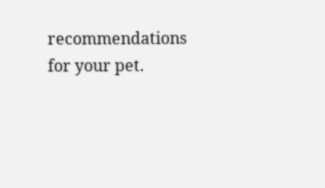recommendations for your pet.